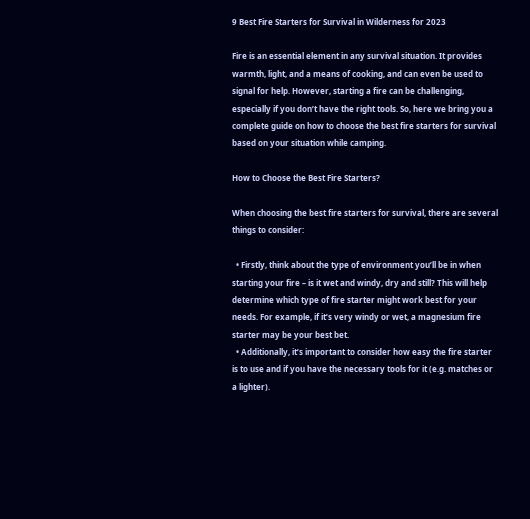9 Best Fire Starters for Survival in Wilderness for 2023

Fire is an essential element in any survival situation. It provides warmth, light, and a means of cooking, and can even be used to signal for help. However, starting a fire can be challenging, especially if you don’t have the right tools. So, here we bring you a complete guide on how to choose the best fire starters for survival based on your situation while camping.

How to Choose the Best Fire Starters?

When choosing the best fire starters for survival, there are several things to consider:

  • Firstly, think about the type of environment you’ll be in when starting your fire – is it wet and windy, dry and still? This will help determine which type of fire starter might work best for your needs. For example, if it’s very windy or wet, a magnesium fire starter may be your best bet.
  • Additionally, it’s important to consider how easy the fire starter is to use and if you have the necessary tools for it (e.g. matches or a lighter).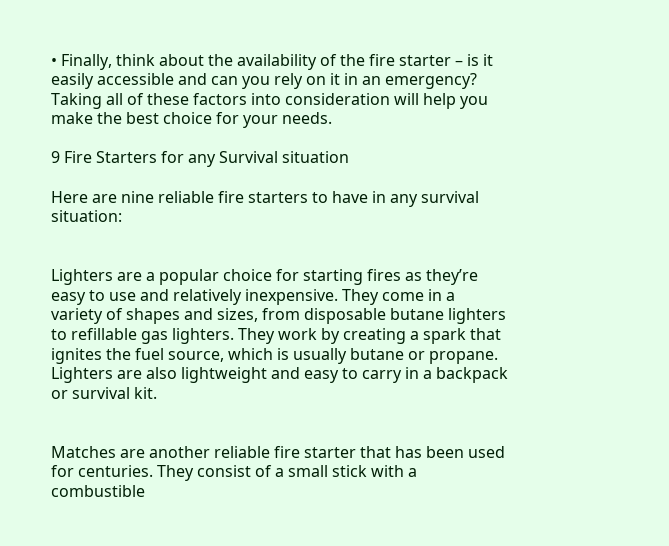• Finally, think about the availability of the fire starter – is it easily accessible and can you rely on it in an emergency? Taking all of these factors into consideration will help you make the best choice for your needs.

9 Fire Starters for any Survival situation

Here are nine reliable fire starters to have in any survival situation:


Lighters are a popular choice for starting fires as they’re easy to use and relatively inexpensive. They come in a variety of shapes and sizes, from disposable butane lighters to refillable gas lighters. They work by creating a spark that ignites the fuel source, which is usually butane or propane. Lighters are also lightweight and easy to carry in a backpack or survival kit.


Matches are another reliable fire starter that has been used for centuries. They consist of a small stick with a combustible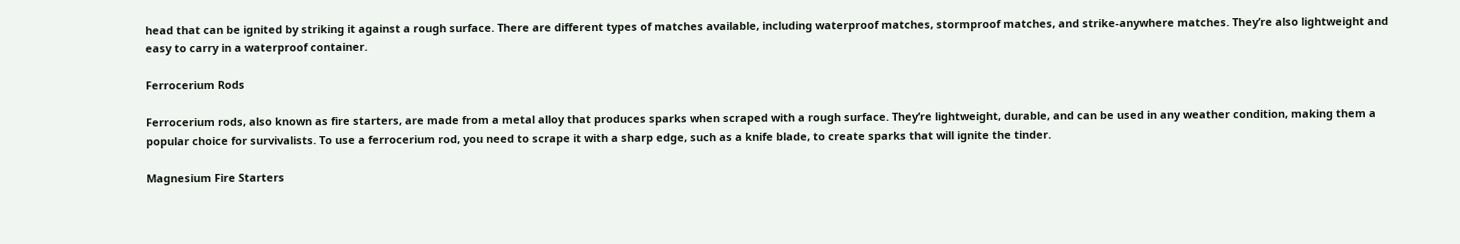head that can be ignited by striking it against a rough surface. There are different types of matches available, including waterproof matches, stormproof matches, and strike-anywhere matches. They’re also lightweight and easy to carry in a waterproof container.

Ferrocerium Rods

Ferrocerium rods, also known as fire starters, are made from a metal alloy that produces sparks when scraped with a rough surface. They’re lightweight, durable, and can be used in any weather condition, making them a popular choice for survivalists. To use a ferrocerium rod, you need to scrape it with a sharp edge, such as a knife blade, to create sparks that will ignite the tinder.

Magnesium Fire Starters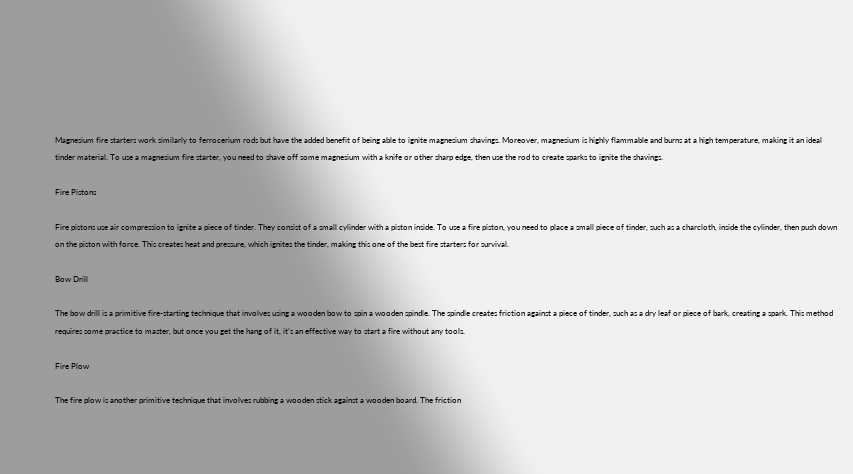Magnesium fire starters work similarly to ferrocerium rods but have the added benefit of being able to ignite magnesium shavings. Moreover, magnesium is highly flammable and burns at a high temperature, making it an ideal tinder material. To use a magnesium fire starter, you need to shave off some magnesium with a knife or other sharp edge, then use the rod to create sparks to ignite the shavings.

Fire Pistons

Fire pistons use air compression to ignite a piece of tinder. They consist of a small cylinder with a piston inside. To use a fire piston, you need to place a small piece of tinder, such as a charcloth, inside the cylinder, then push down on the piston with force. This creates heat and pressure, which ignites the tinder, making this one of the best fire starters for survival.

Bow Drill

The bow drill is a primitive fire-starting technique that involves using a wooden bow to spin a wooden spindle. The spindle creates friction against a piece of tinder, such as a dry leaf or piece of bark, creating a spark. This method requires some practice to master, but once you get the hang of it, it’s an effective way to start a fire without any tools.

Fire Plow

The fire plow is another primitive technique that involves rubbing a wooden stick against a wooden board. The friction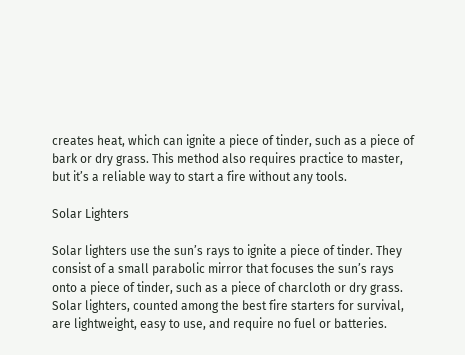creates heat, which can ignite a piece of tinder, such as a piece of bark or dry grass. This method also requires practice to master, but it’s a reliable way to start a fire without any tools.

Solar Lighters

Solar lighters use the sun’s rays to ignite a piece of tinder. They consist of a small parabolic mirror that focuses the sun’s rays onto a piece of tinder, such as a piece of charcloth or dry grass. Solar lighters, counted among the best fire starters for survival, are lightweight, easy to use, and require no fuel or batteries.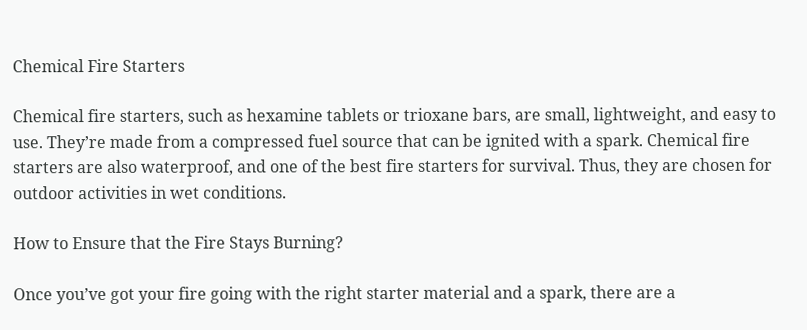Chemical Fire Starters

Chemical fire starters, such as hexamine tablets or trioxane bars, are small, lightweight, and easy to use. They’re made from a compressed fuel source that can be ignited with a spark. Chemical fire starters are also waterproof, and one of the best fire starters for survival. Thus, they are chosen for outdoor activities in wet conditions.

How to Ensure that the Fire Stays Burning?

Once you’ve got your fire going with the right starter material and a spark, there are a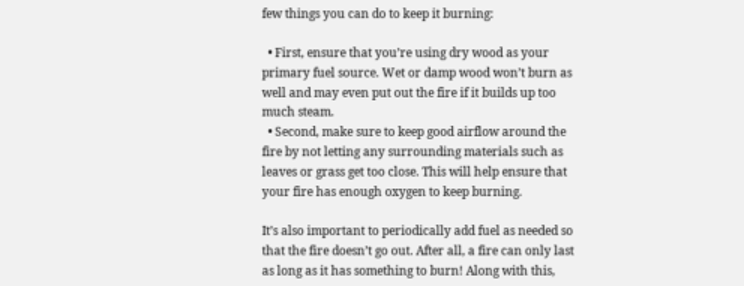few things you can do to keep it burning:

  • First, ensure that you’re using dry wood as your primary fuel source. Wet or damp wood won’t burn as well and may even put out the fire if it builds up too much steam.
  • Second, make sure to keep good airflow around the fire by not letting any surrounding materials such as leaves or grass get too close. This will help ensure that your fire has enough oxygen to keep burning.

It’s also important to periodically add fuel as needed so that the fire doesn’t go out. After all, a fire can only last as long as it has something to burn! Along with this,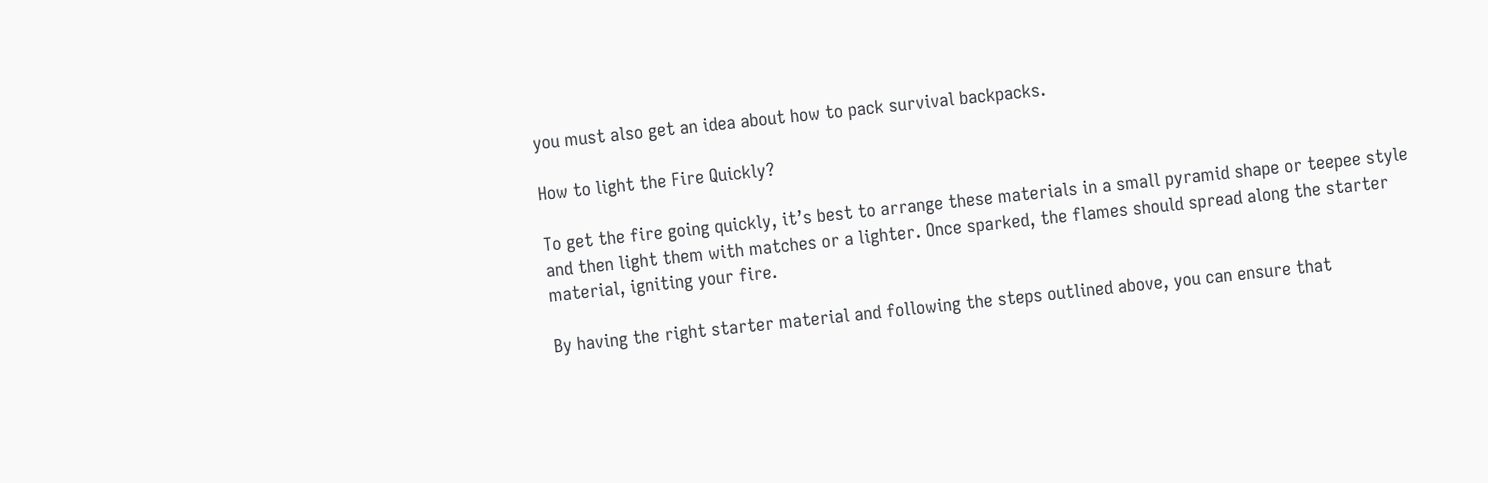you must also get an idea about how to pack survival backpacks.

How to light the Fire Quickly?

To get the fire going quickly, it’s best to arrange these materials in a small pyramid shape or teepee style and then light them with matches or a lighter. Once sparked, the flames should spread along the starter material, igniting your fire.

By having the right starter material and following the steps outlined above, you can ensure that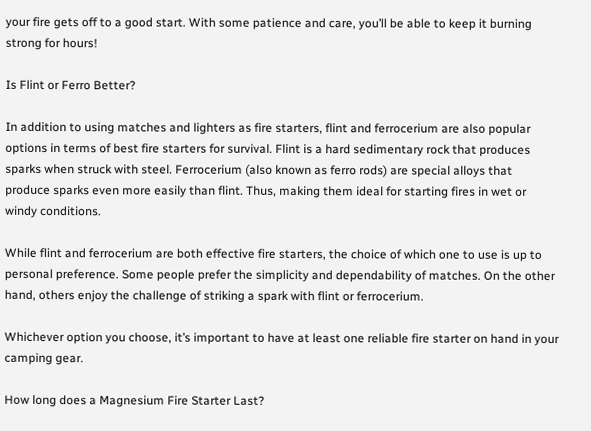your fire gets off to a good start. With some patience and care, you’ll be able to keep it burning strong for hours!

Is Flint or Ferro Better?

In addition to using matches and lighters as fire starters, flint and ferrocerium are also popular options in terms of best fire starters for survival. Flint is a hard sedimentary rock that produces sparks when struck with steel. Ferrocerium (also known as ferro rods) are special alloys that produce sparks even more easily than flint. Thus, making them ideal for starting fires in wet or windy conditions.

While flint and ferrocerium are both effective fire starters, the choice of which one to use is up to personal preference. Some people prefer the simplicity and dependability of matches. On the other hand, others enjoy the challenge of striking a spark with flint or ferrocerium.

Whichever option you choose, it’s important to have at least one reliable fire starter on hand in your camping gear.

How long does a Magnesium Fire Starter Last?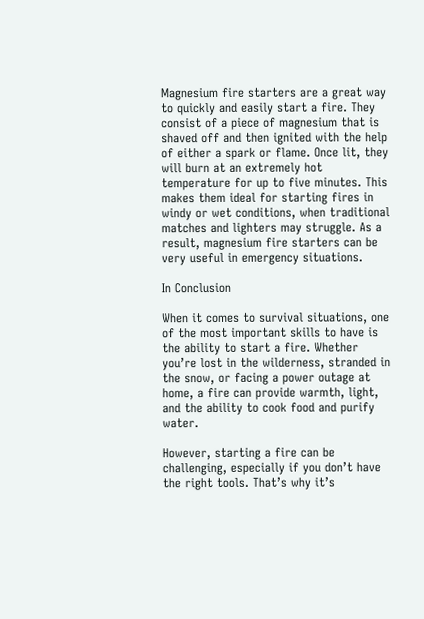Magnesium fire starters are a great way to quickly and easily start a fire. They consist of a piece of magnesium that is shaved off and then ignited with the help of either a spark or flame. Once lit, they will burn at an extremely hot temperature for up to five minutes. This makes them ideal for starting fires in windy or wet conditions, when traditional matches and lighters may struggle. As a result, magnesium fire starters can be very useful in emergency situations.

In Conclusion

When it comes to survival situations, one of the most important skills to have is the ability to start a fire. Whether you’re lost in the wilderness, stranded in the snow, or facing a power outage at home, a fire can provide warmth, light, and the ability to cook food and purify water.

However, starting a fire can be challenging, especially if you don’t have the right tools. That’s why it’s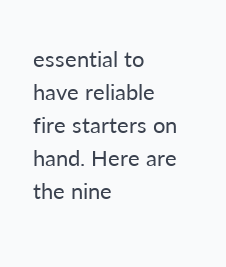essential to have reliable fire starters on hand. Here are the nine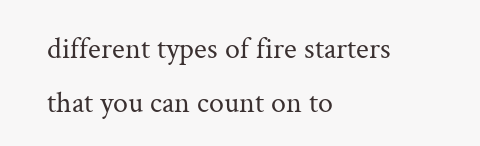different types of fire starters that you can count on to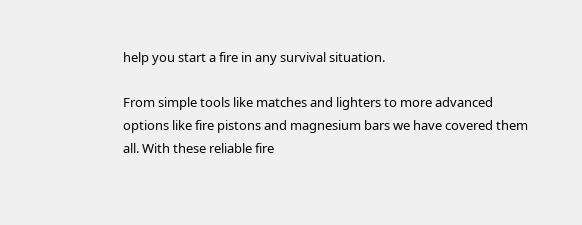help you start a fire in any survival situation.

From simple tools like matches and lighters to more advanced options like fire pistons and magnesium bars we have covered them all. With these reliable fire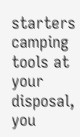starters camping tools at your disposal, you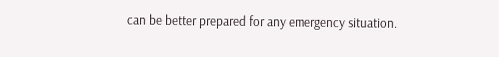can be better prepared for any emergency situation.